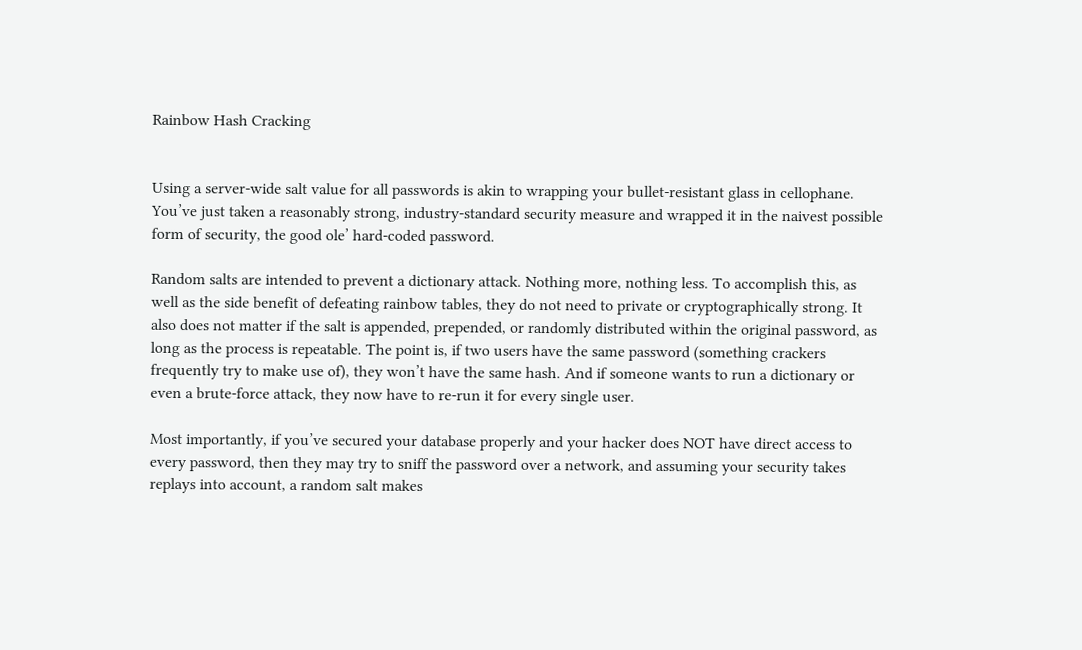Rainbow Hash Cracking


Using a server-wide salt value for all passwords is akin to wrapping your bullet-resistant glass in cellophane. You’ve just taken a reasonably strong, industry-standard security measure and wrapped it in the naivest possible form of security, the good ole’ hard-coded password.

Random salts are intended to prevent a dictionary attack. Nothing more, nothing less. To accomplish this, as well as the side benefit of defeating rainbow tables, they do not need to private or cryptographically strong. It also does not matter if the salt is appended, prepended, or randomly distributed within the original password, as long as the process is repeatable. The point is, if two users have the same password (something crackers frequently try to make use of), they won’t have the same hash. And if someone wants to run a dictionary or even a brute-force attack, they now have to re-run it for every single user.

Most importantly, if you’ve secured your database properly and your hacker does NOT have direct access to every password, then they may try to sniff the password over a network, and assuming your security takes replays into account, a random salt makes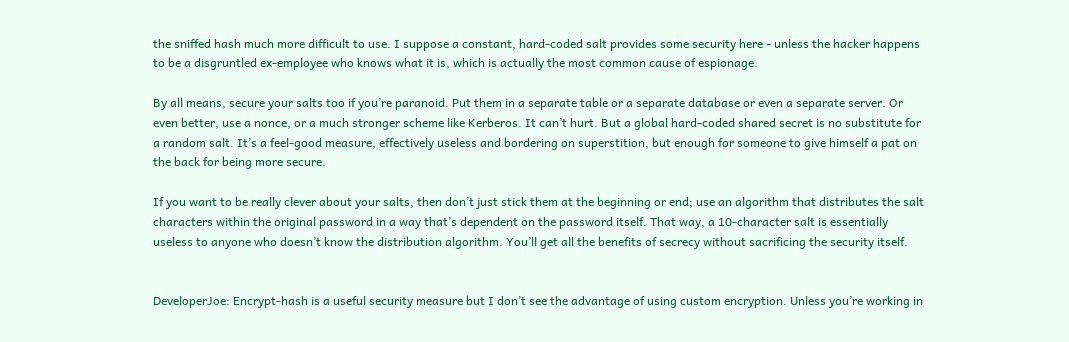the sniffed hash much more difficult to use. I suppose a constant, hard-coded salt provides some security here - unless the hacker happens to be a disgruntled ex-employee who knows what it is, which is actually the most common cause of espionage.

By all means, secure your salts too if you’re paranoid. Put them in a separate table or a separate database or even a separate server. Or even better, use a nonce, or a much stronger scheme like Kerberos. It can’t hurt. But a global hard-coded shared secret is no substitute for a random salt. It’s a feel-good measure, effectively useless and bordering on superstition, but enough for someone to give himself a pat on the back for being more secure.

If you want to be really clever about your salts, then don’t just stick them at the beginning or end; use an algorithm that distributes the salt characters within the original password in a way that’s dependent on the password itself. That way, a 10-character salt is essentially useless to anyone who doesn’t know the distribution algorithm. You’ll get all the benefits of secrecy without sacrificing the security itself.


DeveloperJoe: Encrypt-hash is a useful security measure but I don’t see the advantage of using custom encryption. Unless you’re working in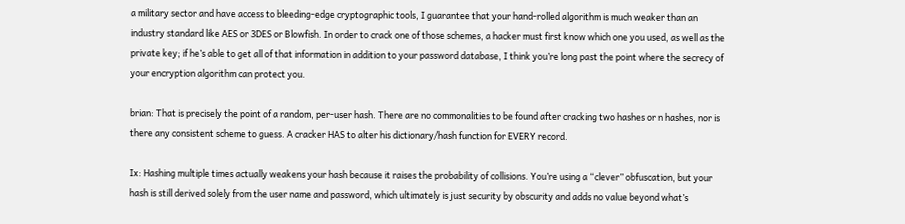a military sector and have access to bleeding-edge cryptographic tools, I guarantee that your hand-rolled algorithm is much weaker than an industry standard like AES or 3DES or Blowfish. In order to crack one of those schemes, a hacker must first know which one you used, as well as the private key; if he’s able to get all of that information in addition to your password database, I think you’re long past the point where the secrecy of your encryption algorithm can protect you.

brian: That is precisely the point of a random, per-user hash. There are no commonalities to be found after cracking two hashes or n hashes, nor is there any consistent scheme to guess. A cracker HAS to alter his dictionary/hash function for EVERY record.

Ix: Hashing multiple times actually weakens your hash because it raises the probability of collisions. You’re using a “clever” obfuscation, but your hash is still derived solely from the user name and password, which ultimately is just security by obscurity and adds no value beyond what’s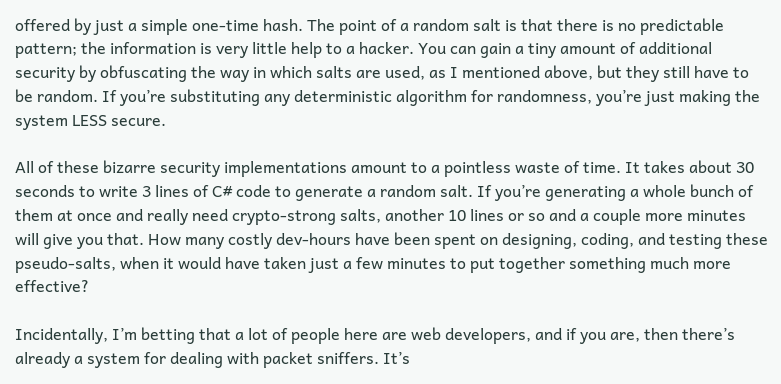offered by just a simple one-time hash. The point of a random salt is that there is no predictable pattern; the information is very little help to a hacker. You can gain a tiny amount of additional security by obfuscating the way in which salts are used, as I mentioned above, but they still have to be random. If you’re substituting any deterministic algorithm for randomness, you’re just making the system LESS secure.

All of these bizarre security implementations amount to a pointless waste of time. It takes about 30 seconds to write 3 lines of C# code to generate a random salt. If you’re generating a whole bunch of them at once and really need crypto-strong salts, another 10 lines or so and a couple more minutes will give you that. How many costly dev-hours have been spent on designing, coding, and testing these pseudo-salts, when it would have taken just a few minutes to put together something much more effective?

Incidentally, I’m betting that a lot of people here are web developers, and if you are, then there’s already a system for dealing with packet sniffers. It’s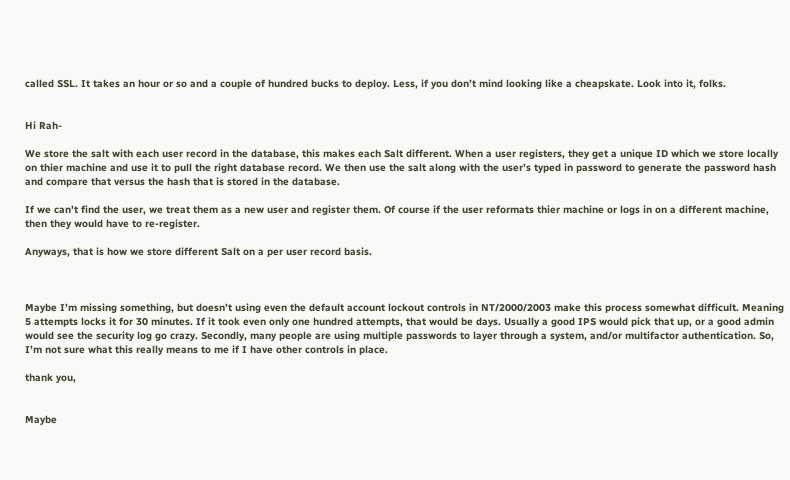called SSL. It takes an hour or so and a couple of hundred bucks to deploy. Less, if you don’t mind looking like a cheapskate. Look into it, folks.


Hi Rah-

We store the salt with each user record in the database, this makes each Salt different. When a user registers, they get a unique ID which we store locally on thier machine and use it to pull the right database record. We then use the salt along with the user’s typed in password to generate the password hash and compare that versus the hash that is stored in the database.

If we can’t find the user, we treat them as a new user and register them. Of course if the user reformats thier machine or logs in on a different machine, then they would have to re-register.

Anyways, that is how we store different Salt on a per user record basis.



Maybe I’m missing something, but doesn’t using even the default account lockout controls in NT/2000/2003 make this process somewhat difficult. Meaning 5 attempts locks it for 30 minutes. If it took even only one hundred attempts, that would be days. Usually a good IPS would pick that up, or a good admin would see the security log go crazy. Secondly, many people are using multiple passwords to layer through a system, and/or multifactor authentication. So, I’m not sure what this really means to me if I have other controls in place.

thank you,


Maybe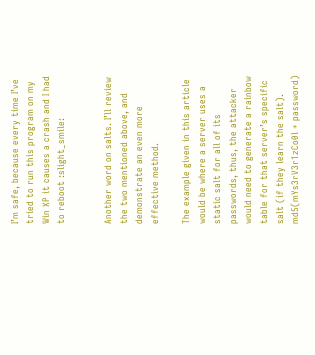I’m safe, because every time I’ve tried to run this program on my Win XP it causes a crash and I had to reboot :slight_smile:


Another word on salts. I’ll review the two mentioned above, and demonstrate an even more effective method.

The example given in this article would be where a server uses a static salt for all of its passwords, thus, the attacker would need to generate a rainbow table for that server’s specific salt (if they learn the salt). md5(mYs3rV3r1zCo0l + password)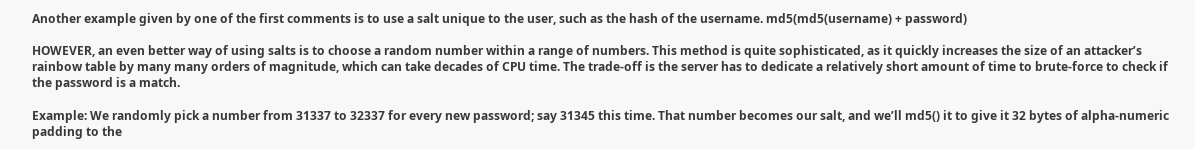Another example given by one of the first comments is to use a salt unique to the user, such as the hash of the username. md5(md5(username) + password)

HOWEVER, an even better way of using salts is to choose a random number within a range of numbers. This method is quite sophisticated, as it quickly increases the size of an attacker’s rainbow table by many many orders of magnitude, which can take decades of CPU time. The trade-off is the server has to dedicate a relatively short amount of time to brute-force to check if the password is a match.

Example: We randomly pick a number from 31337 to 32337 for every new password; say 31345 this time. That number becomes our salt, and we’ll md5() it to give it 32 bytes of alpha-numeric padding to the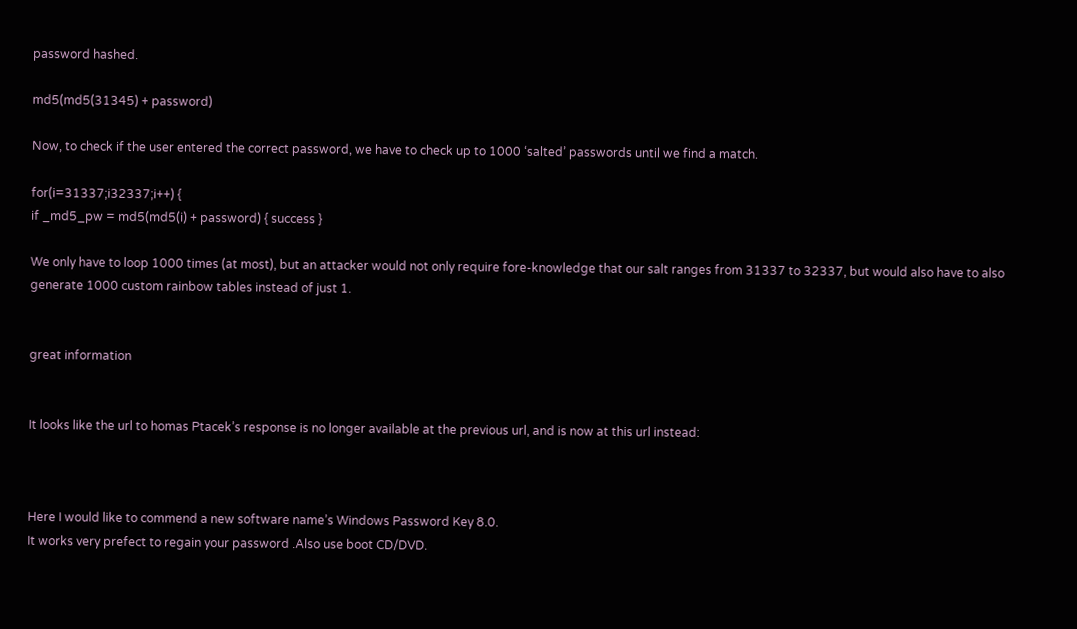password hashed.

md5(md5(31345) + password)

Now, to check if the user entered the correct password, we have to check up to 1000 ‘salted’ passwords until we find a match.

for(i=31337;i32337;i++) {
if _md5_pw = md5(md5(i) + password) { success }

We only have to loop 1000 times (at most), but an attacker would not only require fore-knowledge that our salt ranges from 31337 to 32337, but would also have to also generate 1000 custom rainbow tables instead of just 1.


great information


It looks like the url to homas Ptacek’s response is no longer available at the previous url, and is now at this url instead:



Here I would like to commend a new software name’s Windows Password Key 8.0.
It works very prefect to regain your password .Also use boot CD/DVD.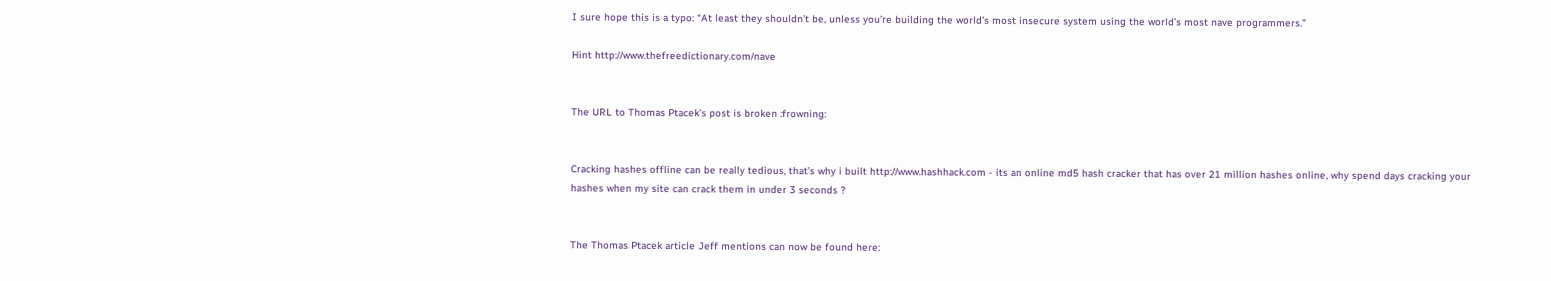I sure hope this is a typo: “At least they shouldn’t be, unless you’re building the world’s most insecure system using the world’s most nave programmers.”

Hint http://www.thefreedictionary.com/nave


The URL to Thomas Ptacek’s post is broken :frowning:


Cracking hashes offline can be really tedious, that’s why i built http://www.hashhack.com - its an online md5 hash cracker that has over 21 million hashes online, why spend days cracking your hashes when my site can crack them in under 3 seconds ?


The Thomas Ptacek article Jeff mentions can now be found here: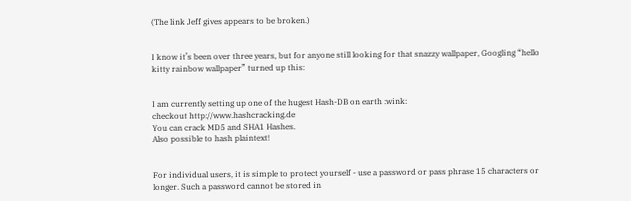(The link Jeff gives appears to be broken.)


I know it’s been over three years, but for anyone still looking for that snazzy wallpaper, Googling “hello kitty rainbow wallpaper” turned up this:


I am currently setting up one of the hugest Hash-DB on earth :wink:
checkout http://www.hashcracking.de
You can crack MD5 and SHA1 Hashes.
Also possible to hash plaintext!


For individual users, it is simple to protect yourself - use a password or pass phrase 15 characters or longer. Such a password cannot be stored in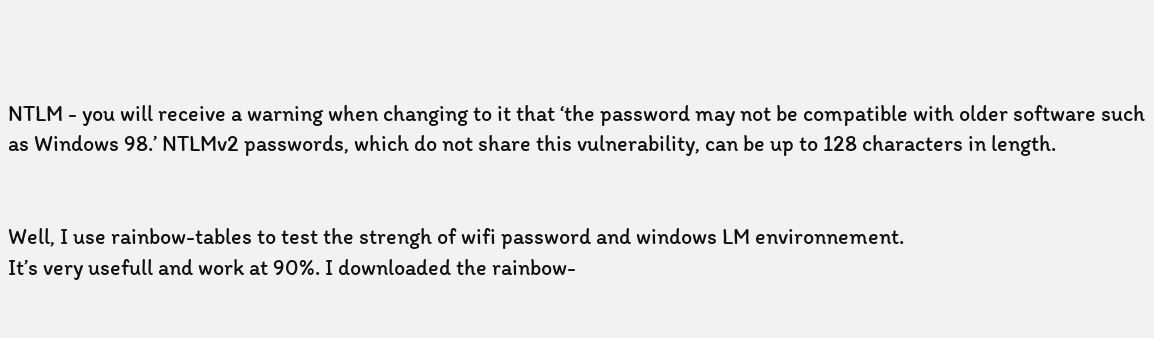NTLM - you will receive a warning when changing to it that ‘the password may not be compatible with older software such as Windows 98.’ NTLMv2 passwords, which do not share this vulnerability, can be up to 128 characters in length.


Well, I use rainbow-tables to test the strengh of wifi password and windows LM environnement.
It’s very usefull and work at 90%. I downloaded the rainbow-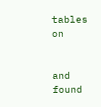tables on


and found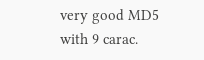very good MD5 with 9 carac.